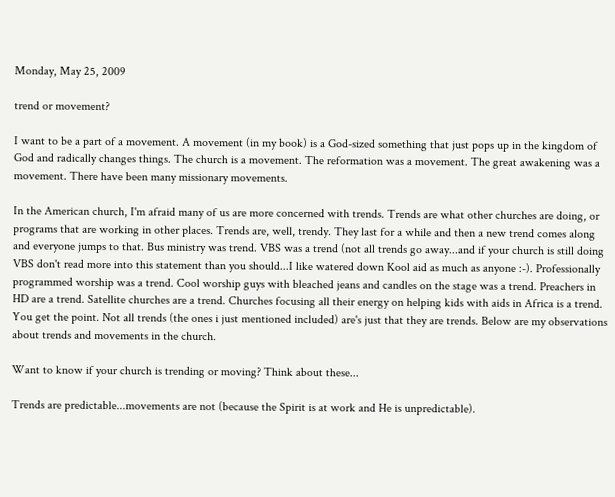Monday, May 25, 2009

trend or movement?

I want to be a part of a movement. A movement (in my book) is a God-sized something that just pops up in the kingdom of God and radically changes things. The church is a movement. The reformation was a movement. The great awakening was a movement. There have been many missionary movements.

In the American church, I'm afraid many of us are more concerned with trends. Trends are what other churches are doing, or programs that are working in other places. Trends are, well, trendy. They last for a while and then a new trend comes along and everyone jumps to that. Bus ministry was trend. VBS was a trend (not all trends go away...and if your church is still doing VBS don't read more into this statement than you should...I like watered down Kool aid as much as anyone :-). Professionally programmed worship was a trend. Cool worship guys with bleached jeans and candles on the stage was a trend. Preachers in HD are a trend. Satellite churches are a trend. Churches focusing all their energy on helping kids with aids in Africa is a trend. You get the point. Not all trends (the ones i just mentioned included) are's just that they are trends. Below are my observations about trends and movements in the church.

Want to know if your church is trending or moving? Think about these...

Trends are predictable...movements are not (because the Spirit is at work and He is unpredictable).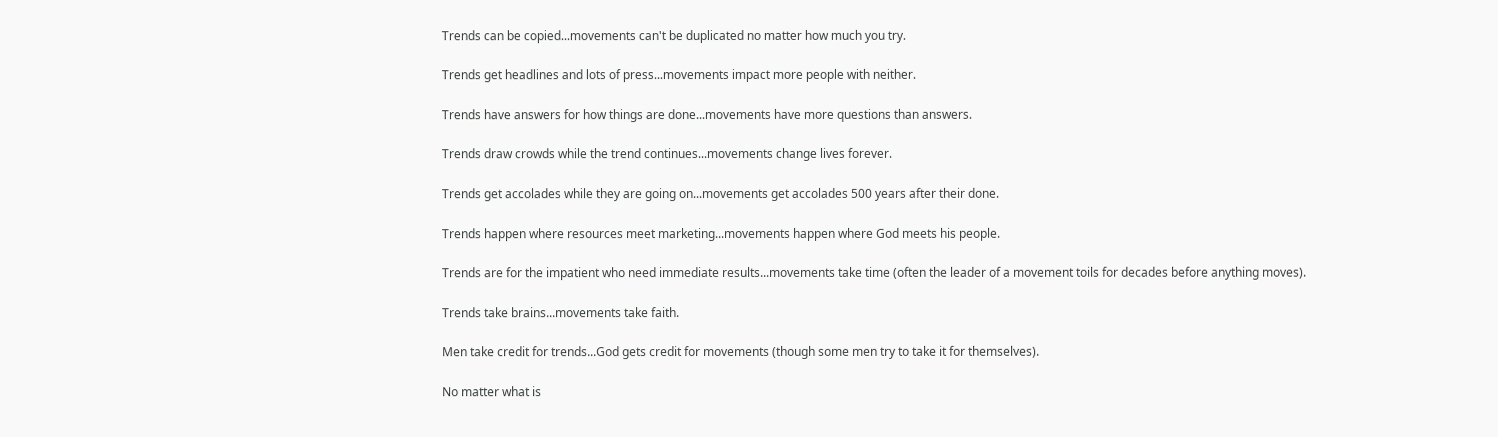Trends can be copied...movements can't be duplicated no matter how much you try.

Trends get headlines and lots of press...movements impact more people with neither.

Trends have answers for how things are done...movements have more questions than answers.

Trends draw crowds while the trend continues...movements change lives forever.

Trends get accolades while they are going on...movements get accolades 500 years after their done.

Trends happen where resources meet marketing...movements happen where God meets his people.

Trends are for the impatient who need immediate results...movements take time (often the leader of a movement toils for decades before anything moves).

Trends take brains...movements take faith.

Men take credit for trends...God gets credit for movements (though some men try to take it for themselves).

No matter what is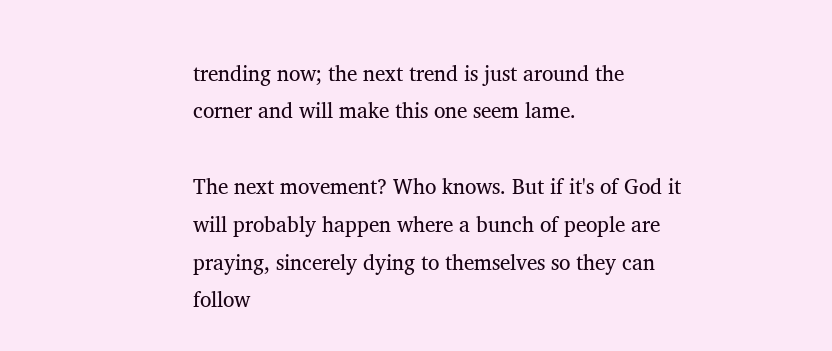trending now; the next trend is just around the corner and will make this one seem lame.

The next movement? Who knows. But if it's of God it will probably happen where a bunch of people are praying, sincerely dying to themselves so they can follow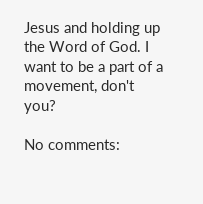Jesus and holding up the Word of God. I want to be a part of a movement, don't you?

No comments: